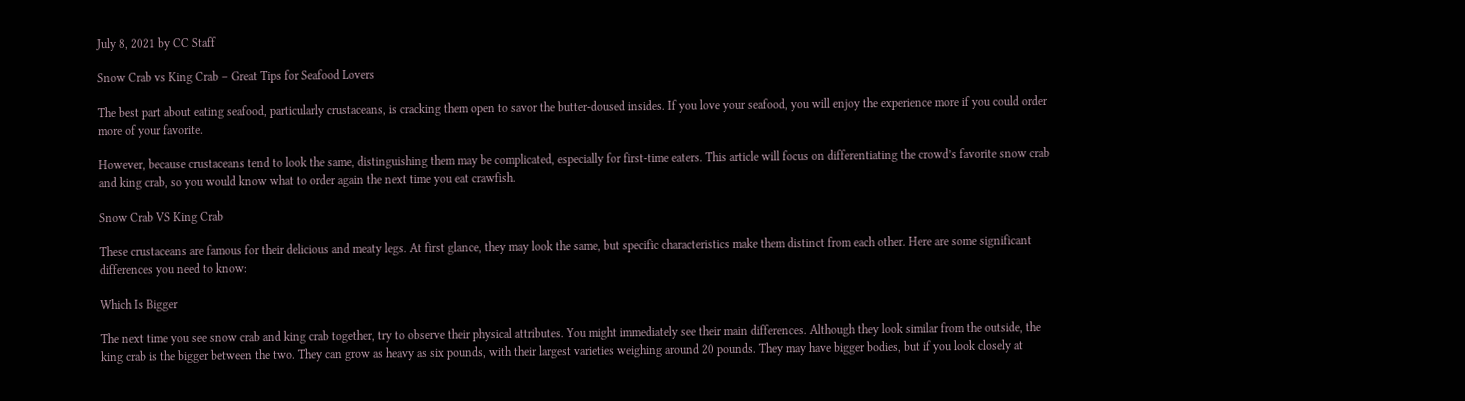July 8, 2021 by CC Staff

Snow Crab vs King Crab – Great Tips for Seafood Lovers

The best part about eating seafood, particularly crustaceans, is cracking them open to savor the butter-doused insides. If you love your seafood, you will enjoy the experience more if you could order more of your favorite.

However, because crustaceans tend to look the same, distinguishing them may be complicated, especially for first-time eaters. This article will focus on differentiating the crowd’s favorite snow crab and king crab, so you would know what to order again the next time you eat crawfish.

Snow Crab VS King Crab

These crustaceans are famous for their delicious and meaty legs. At first glance, they may look the same, but specific characteristics make them distinct from each other. Here are some significant differences you need to know:

Which Is Bigger

The next time you see snow crab and king crab together, try to observe their physical attributes. You might immediately see their main differences. Although they look similar from the outside, the king crab is the bigger between the two. They can grow as heavy as six pounds, with their largest varieties weighing around 20 pounds. They may have bigger bodies, but if you look closely at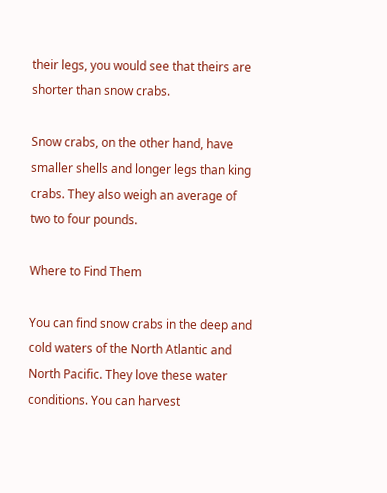their legs, you would see that theirs are shorter than snow crabs.

Snow crabs, on the other hand, have smaller shells and longer legs than king crabs. They also weigh an average of two to four pounds.

Where to Find Them

You can find snow crabs in the deep and cold waters of the North Atlantic and North Pacific. They love these water conditions. You can harvest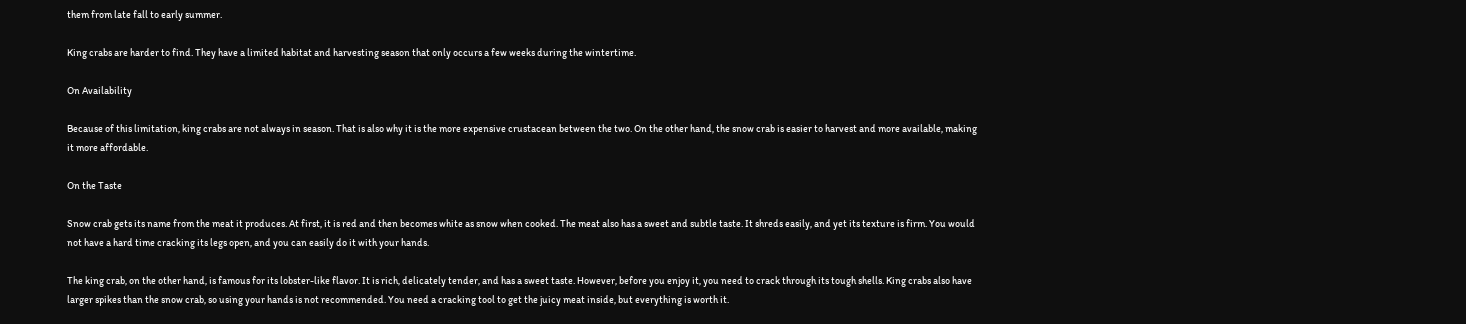them from late fall to early summer.

King crabs are harder to find. They have a limited habitat and harvesting season that only occurs a few weeks during the wintertime.

On Availability

Because of this limitation, king crabs are not always in season. That is also why it is the more expensive crustacean between the two. On the other hand, the snow crab is easier to harvest and more available, making it more affordable.

On the Taste

Snow crab gets its name from the meat it produces. At first, it is red and then becomes white as snow when cooked. The meat also has a sweet and subtle taste. It shreds easily, and yet its texture is firm. You would not have a hard time cracking its legs open, and you can easily do it with your hands.

The king crab, on the other hand, is famous for its lobster-like flavor. It is rich, delicately tender, and has a sweet taste. However, before you enjoy it, you need to crack through its tough shells. King crabs also have larger spikes than the snow crab, so using your hands is not recommended. You need a cracking tool to get the juicy meat inside, but everything is worth it.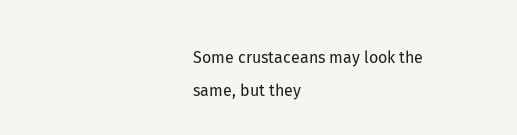Some crustaceans may look the same, but they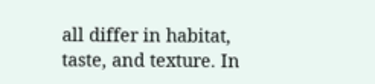all differ in habitat, taste, and texture. In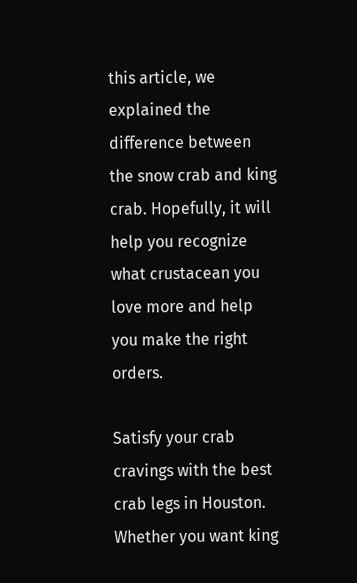this article, we explained the difference between the snow crab and king crab. Hopefully, it will help you recognize what crustacean you love more and help you make the right orders.

Satisfy your crab cravings with the best crab legs in Houston. Whether you want king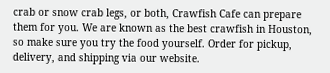crab or snow crab legs, or both, Crawfish Cafe can prepare them for you. We are known as the best crawfish in Houston, so make sure you try the food yourself. Order for pickup, delivery, and shipping via our website.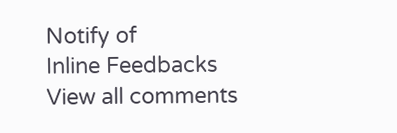Notify of
Inline Feedbacks
View all comments